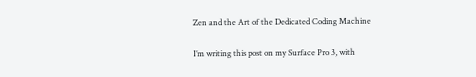Zen and the Art of the Dedicated Coding Machine

I’m writing this post on my Surface Pro 3, with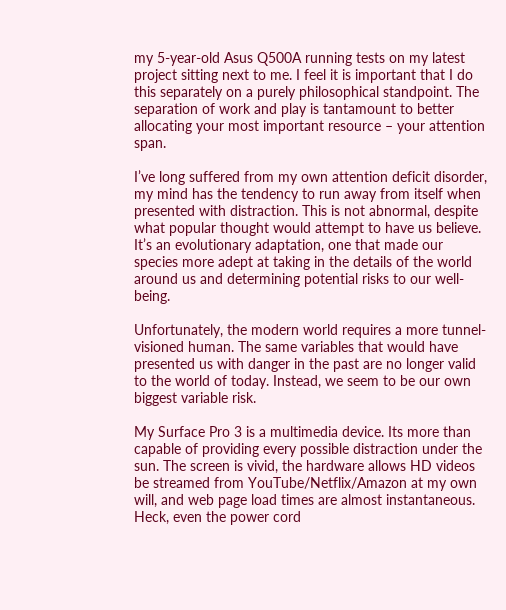my 5-year-old Asus Q500A running tests on my latest project sitting next to me. I feel it is important that I do this separately on a purely philosophical standpoint. The separation of work and play is tantamount to better allocating your most important resource – your attention span.

I’ve long suffered from my own attention deficit disorder, my mind has the tendency to run away from itself when presented with distraction. This is not abnormal, despite what popular thought would attempt to have us believe. It’s an evolutionary adaptation, one that made our species more adept at taking in the details of the world around us and determining potential risks to our well-being.

Unfortunately, the modern world requires a more tunnel-visioned human. The same variables that would have presented us with danger in the past are no longer valid to the world of today. Instead, we seem to be our own biggest variable risk.

My Surface Pro 3 is a multimedia device. Its more than capable of providing every possible distraction under the sun. The screen is vivid, the hardware allows HD videos be streamed from YouTube/Netflix/Amazon at my own will, and web page load times are almost instantaneous. Heck, even the power cord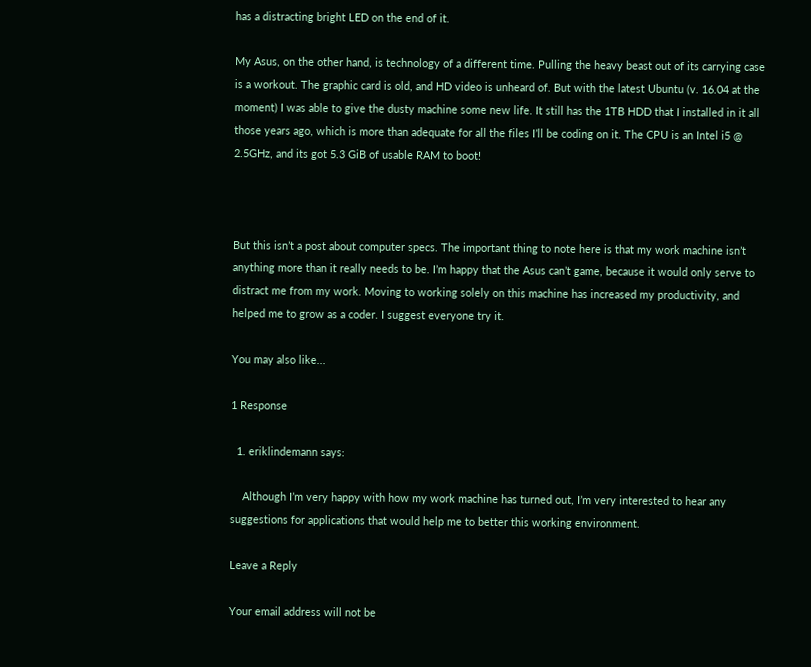has a distracting bright LED on the end of it.

My Asus, on the other hand, is technology of a different time. Pulling the heavy beast out of its carrying case is a workout. The graphic card is old, and HD video is unheard of. But with the latest Ubuntu (v. 16.04 at the moment) I was able to give the dusty machine some new life. It still has the 1TB HDD that I installed in it all those years ago, which is more than adequate for all the files I’ll be coding on it. The CPU is an Intel i5 @ 2.5GHz, and its got 5.3 GiB of usable RAM to boot!



But this isn’t a post about computer specs. The important thing to note here is that my work machine isn’t anything more than it really needs to be. I’m happy that the Asus can’t game, because it would only serve to distract me from my work. Moving to working solely on this machine has increased my productivity, and helped me to grow as a coder. I suggest everyone try it.

You may also like...

1 Response

  1. eriklindemann says:

    Although I’m very happy with how my work machine has turned out, I’m very interested to hear any suggestions for applications that would help me to better this working environment.

Leave a Reply

Your email address will not be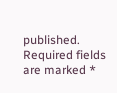published. Required fields are marked *